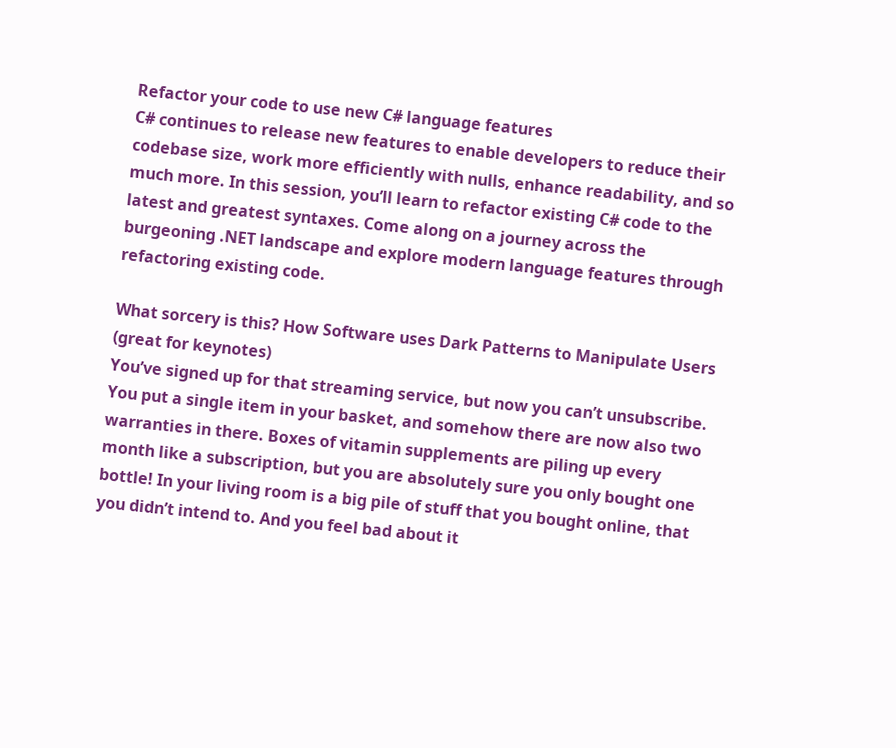Refactor your code to use new C# language features
C# continues to release new features to enable developers to reduce their codebase size, work more efficiently with nulls, enhance readability, and so much more. In this session, you’ll learn to refactor existing C# code to the latest and greatest syntaxes. Come along on a journey across the burgeoning .NET landscape and explore modern language features through refactoring existing code.

What sorcery is this? How Software uses Dark Patterns to Manipulate Users (great for keynotes)
You’ve signed up for that streaming service, but now you can’t unsubscribe. You put a single item in your basket, and somehow there are now also two warranties in there. Boxes of vitamin supplements are piling up every month like a subscription, but you are absolutely sure you only bought one bottle! In your living room is a big pile of stuff that you bought online, that you didn’t intend to. And you feel bad about it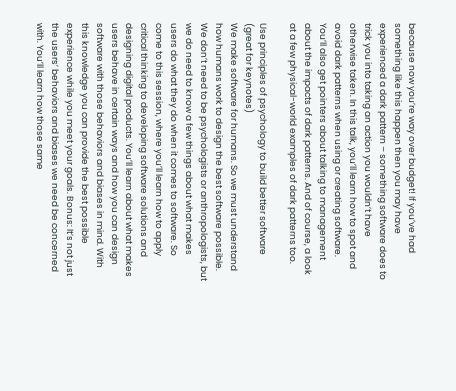because now you’re way over budget! If you’ve had something like this happen then you may have experienced a dark pattern – something software does to trick you into taking an action you wouldn’t have otherwise taken. In this talk, you’ll learn how to spot and avoid dark patterns when using or creating software. You’ll also get pointers about talking to management about the impacts of dark patterns. And of course, a look at a few physical-world examples of dark patterns too.

Use principles of psychology to build better software (great for keynotes)
We make software for humans. So we must understand how humans work to design the best software possible. We don’t need to be psychologists or anthropologists, but we do need to know a few things about what makes users do what they do when it comes to software. So come to this session, where you’ll learn how to apply critical thinking to developing software solutions and designing digital products. You’ll learn about what makes users behave in certain ways and how you can design software with those behaviors and biases in mind. With this knowledge you can provide the best possible experience while you meet your goals. Bonus: It’s not just the users’ behaviors and biases we need be concerned with. You’ll learn how those same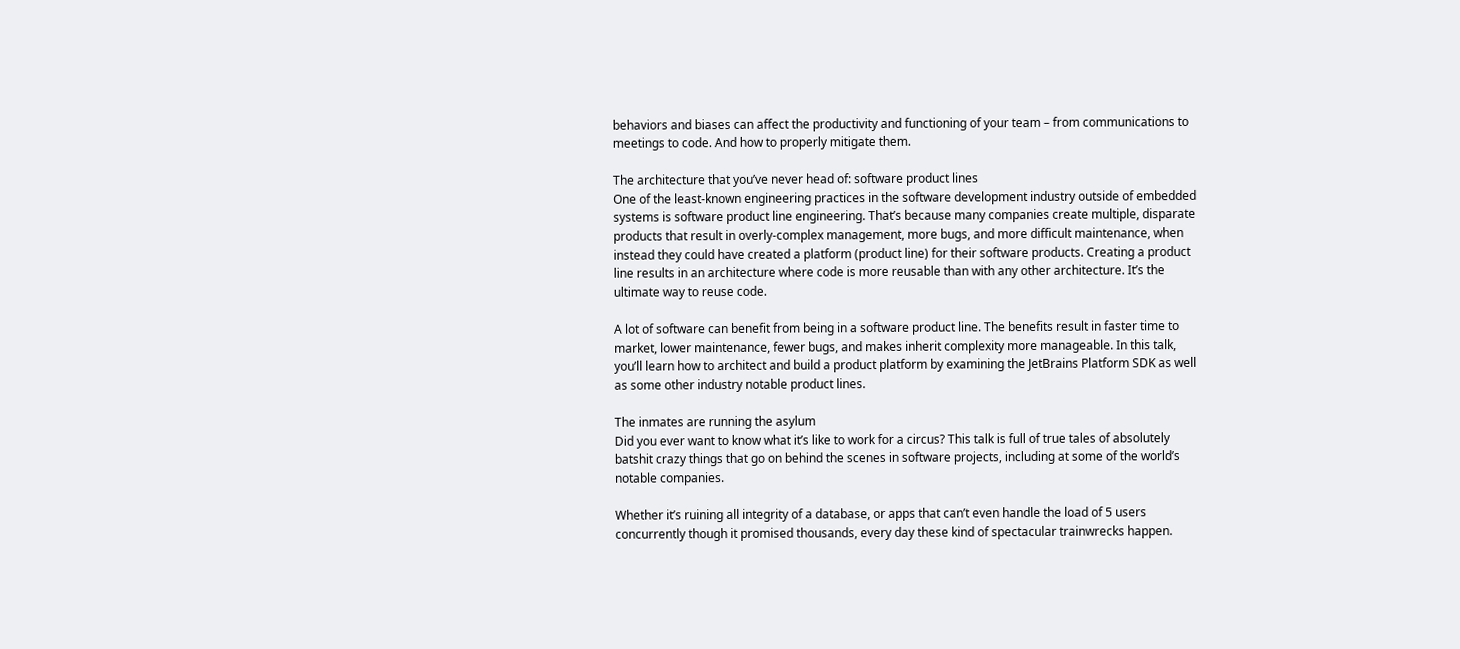behaviors and biases can affect the productivity and functioning of your team – from communications to meetings to code. And how to properly mitigate them.

The architecture that you’ve never head of: software product lines
One of the least-known engineering practices in the software development industry outside of embedded systems is software product line engineering. That’s because many companies create multiple, disparate products that result in overly-complex management, more bugs, and more difficult maintenance, when instead they could have created a platform (product line) for their software products. Creating a product line results in an architecture where code is more reusable than with any other architecture. It’s the ultimate way to reuse code.

A lot of software can benefit from being in a software product line. The benefits result in faster time to market, lower maintenance, fewer bugs, and makes inherit complexity more manageable. In this talk, you’ll learn how to architect and build a product platform by examining the JetBrains Platform SDK as well as some other industry notable product lines.

The inmates are running the asylum
Did you ever want to know what it’s like to work for a circus? This talk is full of true tales of absolutely batshit crazy things that go on behind the scenes in software projects, including at some of the world’s notable companies.

Whether it’s ruining all integrity of a database, or apps that can’t even handle the load of 5 users concurrently though it promised thousands, every day these kind of spectacular trainwrecks happen.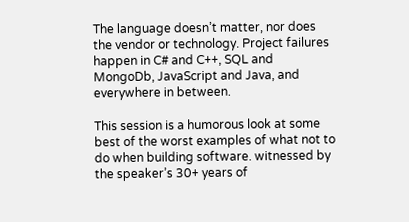The language doesn’t matter, nor does the vendor or technology. Project failures happen in C# and C++, SQL and MongoDb, JavaScript and Java, and everywhere in between.

This session is a humorous look at some best of the worst examples of what not to do when building software. witnessed by the speaker’s 30+ years of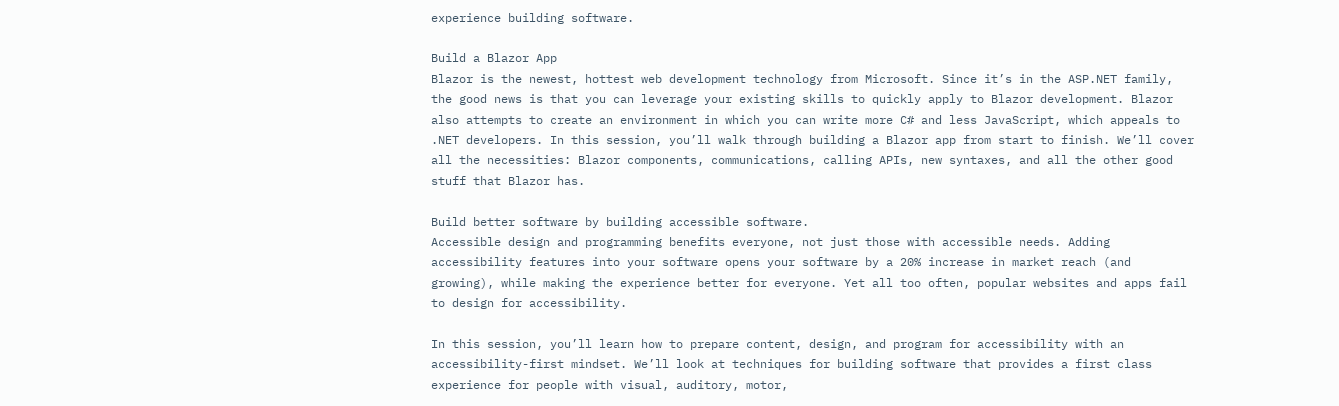experience building software.

Build a Blazor App
Blazor is the newest, hottest web development technology from Microsoft. Since it’s in the ASP.NET family, the good news is that you can leverage your existing skills to quickly apply to Blazor development. Blazor also attempts to create an environment in which you can write more C# and less JavaScript, which appeals to .NET developers. In this session, you’ll walk through building a Blazor app from start to finish. We’ll cover all the necessities: Blazor components, communications, calling APIs, new syntaxes, and all the other good stuff that Blazor has.

Build better software by building accessible software.
Accessible design and programming benefits everyone, not just those with accessible needs. Adding accessibility features into your software opens your software by a 20% increase in market reach (and growing), while making the experience better for everyone. Yet all too often, popular websites and apps fail to design for accessibility.

In this session, you’ll learn how to prepare content, design, and program for accessibility with an accessibility-first mindset. We’ll look at techniques for building software that provides a first class experience for people with visual, auditory, motor,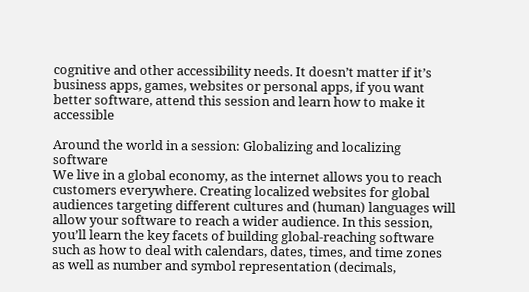cognitive and other accessibility needs. It doesn’t matter if it’s business apps, games, websites or personal apps, if you want better software, attend this session and learn how to make it accessible

Around the world in a session: Globalizing and localizing software
We live in a global economy, as the internet allows you to reach customers everywhere. Creating localized websites for global audiences targeting different cultures and (human) languages will allow your software to reach a wider audience. In this session, you’ll learn the key facets of building global-reaching software such as how to deal with calendars, dates, times, and time zones as well as number and symbol representation (decimals,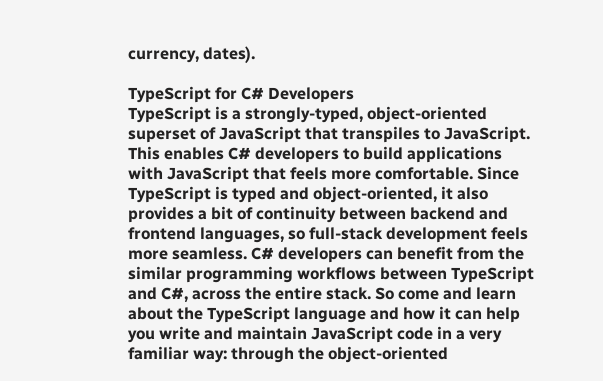currency, dates).

TypeScript for C# Developers
TypeScript is a strongly-typed, object-oriented superset of JavaScript that transpiles to JavaScript. This enables C# developers to build applications with JavaScript that feels more comfortable. Since TypeScript is typed and object-oriented, it also provides a bit of continuity between backend and frontend languages, so full-stack development feels more seamless. C# developers can benefit from the similar programming workflows between TypeScript and C#, across the entire stack. So come and learn about the TypeScript language and how it can help you write and maintain JavaScript code in a very familiar way: through the object-oriented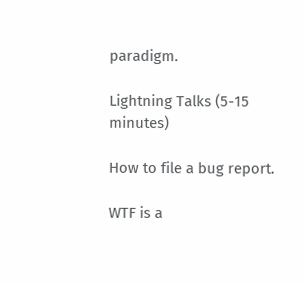paradigm.

Lightning Talks (5-15 minutes)

How to file a bug report.

WTF is a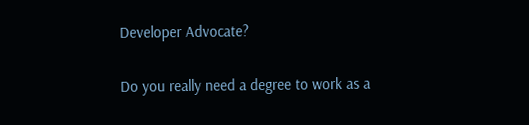Developer Advocate?

Do you really need a degree to work as a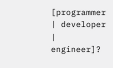[programmer | developer | engineer]?